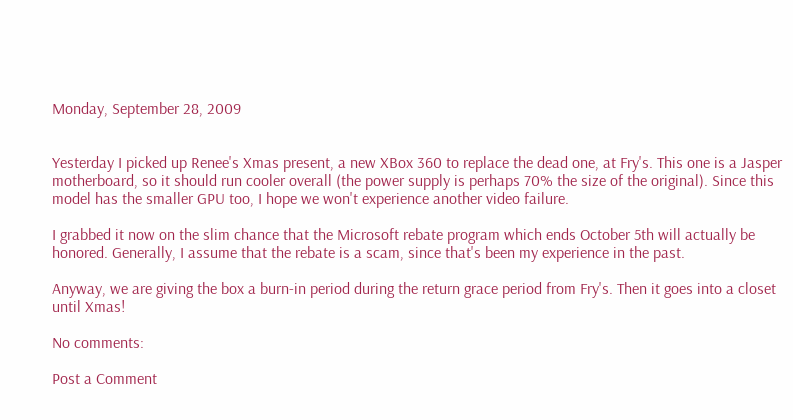Monday, September 28, 2009


Yesterday I picked up Renee's Xmas present, a new XBox 360 to replace the dead one, at Fry's. This one is a Jasper motherboard, so it should run cooler overall (the power supply is perhaps 70% the size of the original). Since this model has the smaller GPU too, I hope we won't experience another video failure.

I grabbed it now on the slim chance that the Microsoft rebate program which ends October 5th will actually be honored. Generally, I assume that the rebate is a scam, since that's been my experience in the past.

Anyway, we are giving the box a burn-in period during the return grace period from Fry's. Then it goes into a closet until Xmas!

No comments:

Post a Comment